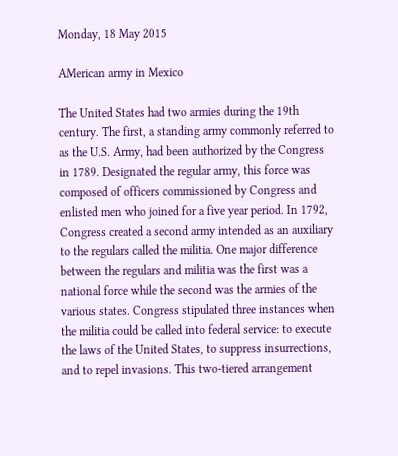Monday, 18 May 2015

AMerican army in Mexico

The United States had two armies during the 19th century. The first, a standing army commonly referred to as the U.S. Army, had been authorized by the Congress in 1789. Designated the regular army, this force was composed of officers commissioned by Congress and enlisted men who joined for a five year period. In 1792, Congress created a second army intended as an auxiliary to the regulars called the militia. One major difference between the regulars and militia was the first was a national force while the second was the armies of the various states. Congress stipulated three instances when the militia could be called into federal service: to execute the laws of the United States, to suppress insurrections, and to repel invasions. This two-tiered arrangement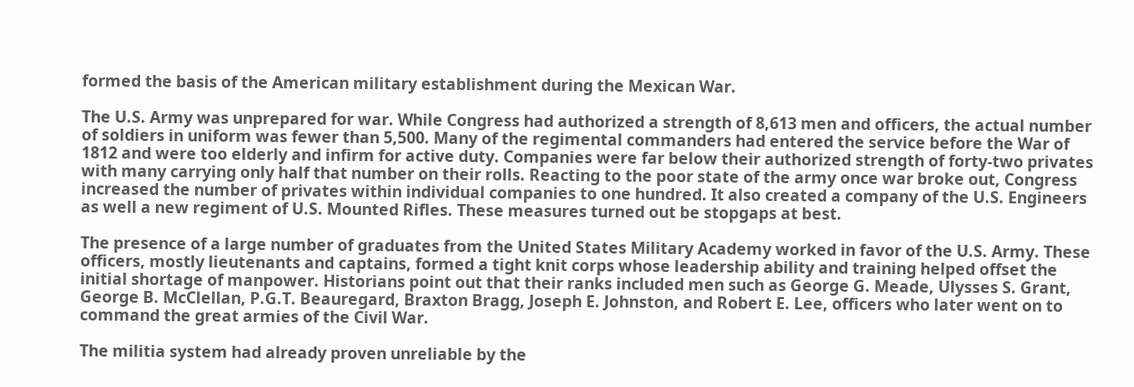formed the basis of the American military establishment during the Mexican War.

The U.S. Army was unprepared for war. While Congress had authorized a strength of 8,613 men and officers, the actual number of soldiers in uniform was fewer than 5,500. Many of the regimental commanders had entered the service before the War of 1812 and were too elderly and infirm for active duty. Companies were far below their authorized strength of forty-two privates with many carrying only half that number on their rolls. Reacting to the poor state of the army once war broke out, Congress increased the number of privates within individual companies to one hundred. It also created a company of the U.S. Engineers as well a new regiment of U.S. Mounted Rifles. These measures turned out be stopgaps at best.

The presence of a large number of graduates from the United States Military Academy worked in favor of the U.S. Army. These officers, mostly lieutenants and captains, formed a tight knit corps whose leadership ability and training helped offset the initial shortage of manpower. Historians point out that their ranks included men such as George G. Meade, Ulysses S. Grant, George B. McClellan, P.G.T. Beauregard, Braxton Bragg, Joseph E. Johnston, and Robert E. Lee, officers who later went on to command the great armies of the Civil War.

The militia system had already proven unreliable by the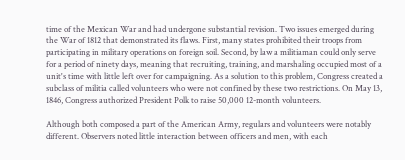time of the Mexican War and had undergone substantial revision. Two issues emerged during the War of 1812 that demonstrated its flaws. First, many states prohibited their troops from participating in military operations on foreign soil. Second, by law a militiaman could only serve for a period of ninety days, meaning that recruiting, training, and marshaling occupied most of a unit's time with little left over for campaigning. As a solution to this problem, Congress created a subclass of militia called volunteers who were not confined by these two restrictions. On May 13, 1846, Congress authorized President Polk to raise 50,000 12-month volunteers.

Although both composed a part of the American Army, regulars and volunteers were notably different. Observers noted little interaction between officers and men, with each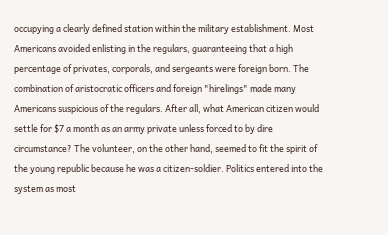occupying a clearly defined station within the military establishment. Most Americans avoided enlisting in the regulars, guaranteeing that a high percentage of privates, corporals, and sergeants were foreign born. The combination of aristocratic officers and foreign "hirelings" made many Americans suspicious of the regulars. After all, what American citizen would settle for $7 a month as an army private unless forced to by dire circumstance? The volunteer, on the other hand, seemed to fit the spirit of the young republic because he was a citizen-soldier. Politics entered into the system as most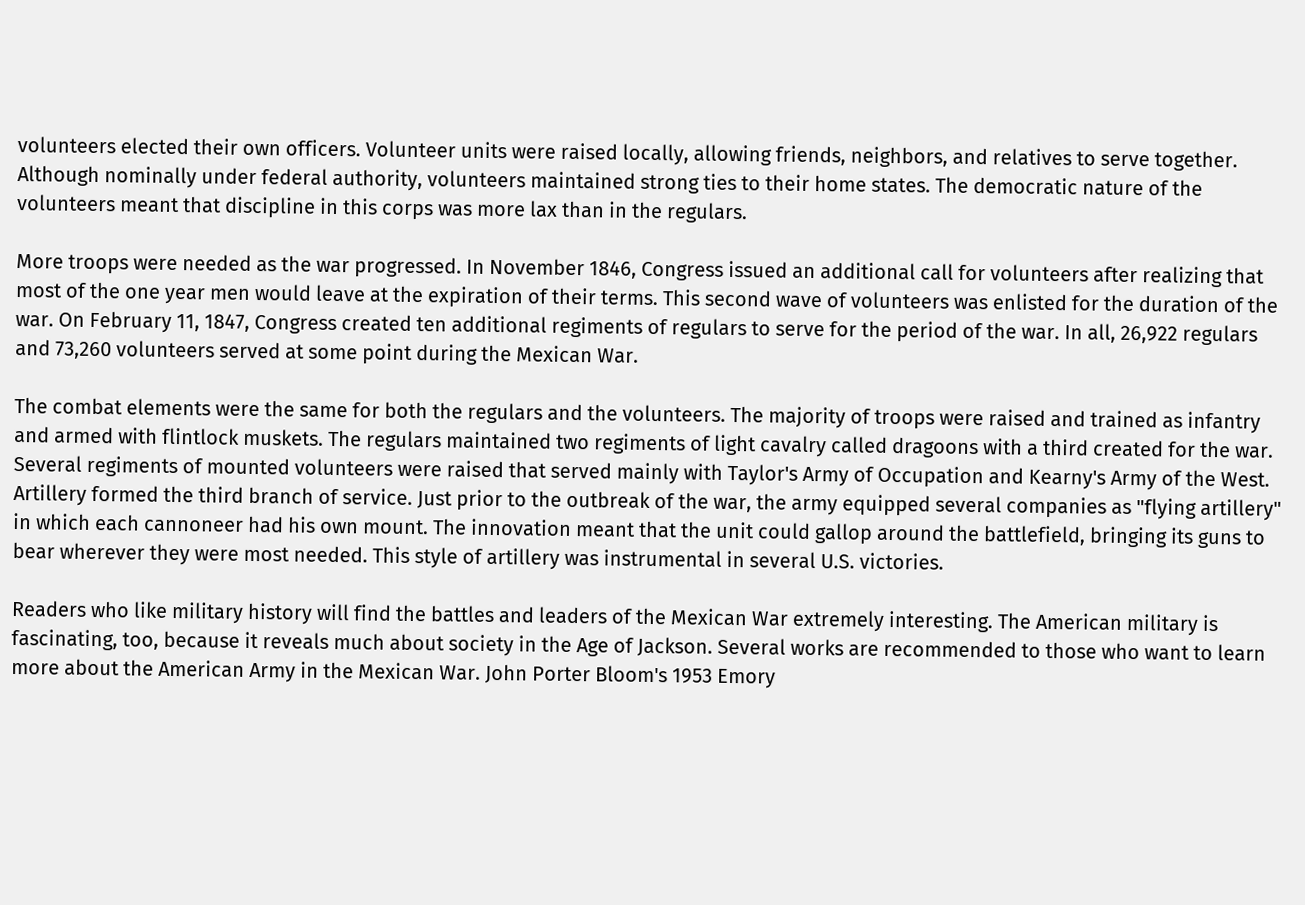volunteers elected their own officers. Volunteer units were raised locally, allowing friends, neighbors, and relatives to serve together. Although nominally under federal authority, volunteers maintained strong ties to their home states. The democratic nature of the volunteers meant that discipline in this corps was more lax than in the regulars.

More troops were needed as the war progressed. In November 1846, Congress issued an additional call for volunteers after realizing that most of the one year men would leave at the expiration of their terms. This second wave of volunteers was enlisted for the duration of the war. On February 11, 1847, Congress created ten additional regiments of regulars to serve for the period of the war. In all, 26,922 regulars and 73,260 volunteers served at some point during the Mexican War.

The combat elements were the same for both the regulars and the volunteers. The majority of troops were raised and trained as infantry and armed with flintlock muskets. The regulars maintained two regiments of light cavalry called dragoons with a third created for the war. Several regiments of mounted volunteers were raised that served mainly with Taylor's Army of Occupation and Kearny's Army of the West. Artillery formed the third branch of service. Just prior to the outbreak of the war, the army equipped several companies as "flying artillery" in which each cannoneer had his own mount. The innovation meant that the unit could gallop around the battlefield, bringing its guns to bear wherever they were most needed. This style of artillery was instrumental in several U.S. victories.

Readers who like military history will find the battles and leaders of the Mexican War extremely interesting. The American military is fascinating, too, because it reveals much about society in the Age of Jackson. Several works are recommended to those who want to learn more about the American Army in the Mexican War. John Porter Bloom's 1953 Emory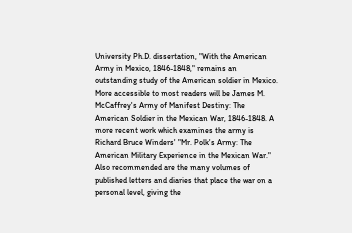University Ph.D. dissertation, "With the American Army in Mexico, 1846-1848," remains an outstanding study of the American soldier in Mexico. More accessible to most readers will be James M. McCaffrey's Army of Manifest Destiny: The American Soldier in the Mexican War, 1846-1848. A more recent work which examines the army is Richard Bruce Winders' "Mr. Polk's Army: The American Military Experience in the Mexican War." Also recommended are the many volumes of published letters and diaries that place the war on a personal level, giving the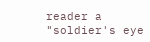reader a "soldier's eye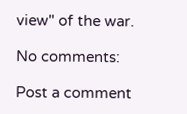view" of the war.

No comments:

Post a comment